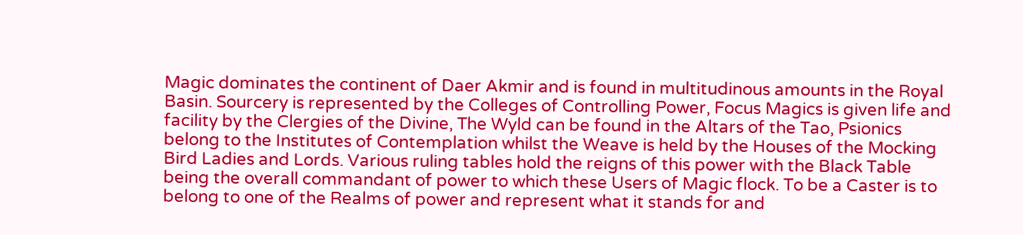Magic dominates the continent of Daer Akmir and is found in multitudinous amounts in the Royal Basin. Sourcery is represented by the Colleges of Controlling Power, Focus Magics is given life and facility by the Clergies of the Divine, The Wyld can be found in the Altars of the Tao, Psionics belong to the Institutes of Contemplation whilst the Weave is held by the Houses of the Mocking Bird Ladies and Lords. Various ruling tables hold the reigns of this power with the Black Table being the overall commandant of power to which these Users of Magic flock. To be a Caster is to belong to one of the Realms of power and represent what it stands for and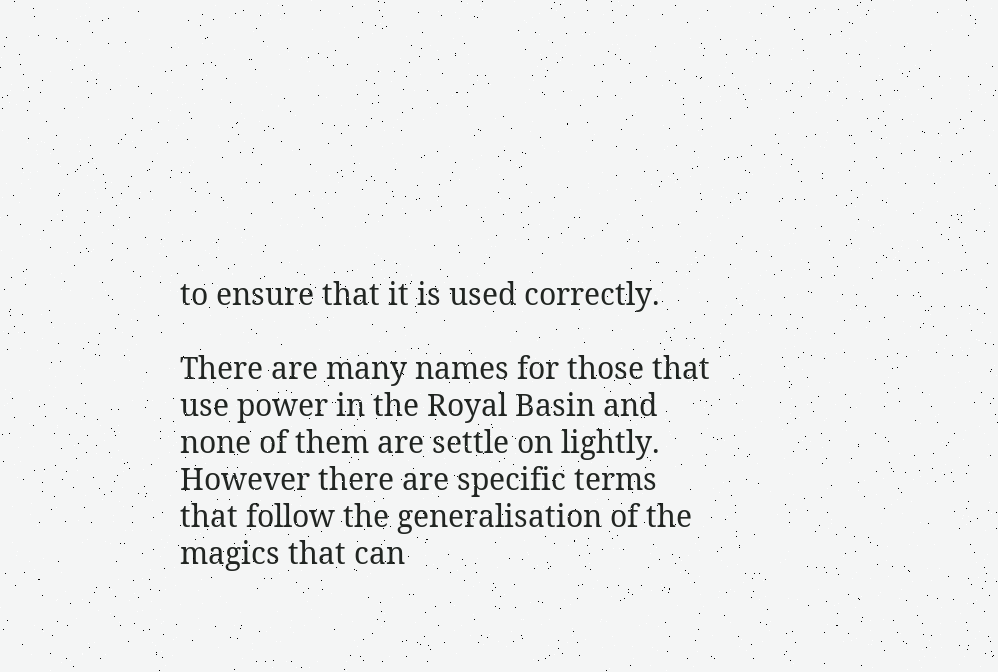to ensure that it is used correctly.

There are many names for those that use power in the Royal Basin and none of them are settle on lightly. However there are specific terms that follow the generalisation of the magics that can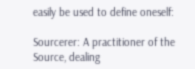easily be used to define oneself:

Sourcerer: A practitioner of the Source, dealing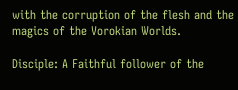with the corruption of the flesh and the magics of the Vorokian Worlds.

Disciple: A Faithful follower of the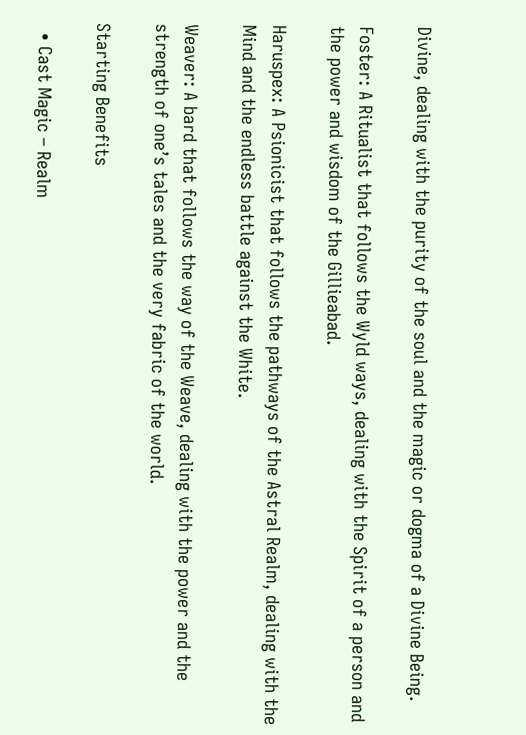Divine, dealing with the purity of the soul and the magic or dogma of a Divine Being.

Foster: A Ritualist that follows the Wyld ways, dealing with the Spirit of a person and the power and wisdom of the Gillieabad.

Haruspex: A Psionicist that follows the pathways of the Astral Realm, dealing with the Mind and the endless battle against the White.

Weaver: A bard that follows the way of the Weave, dealing with the power and the strength of one’s tales and the very fabric of the world.

Starting Benefits

  • Cast Magic – Realm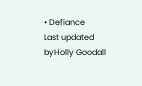• Defiance
Last updated byHolly Goodall